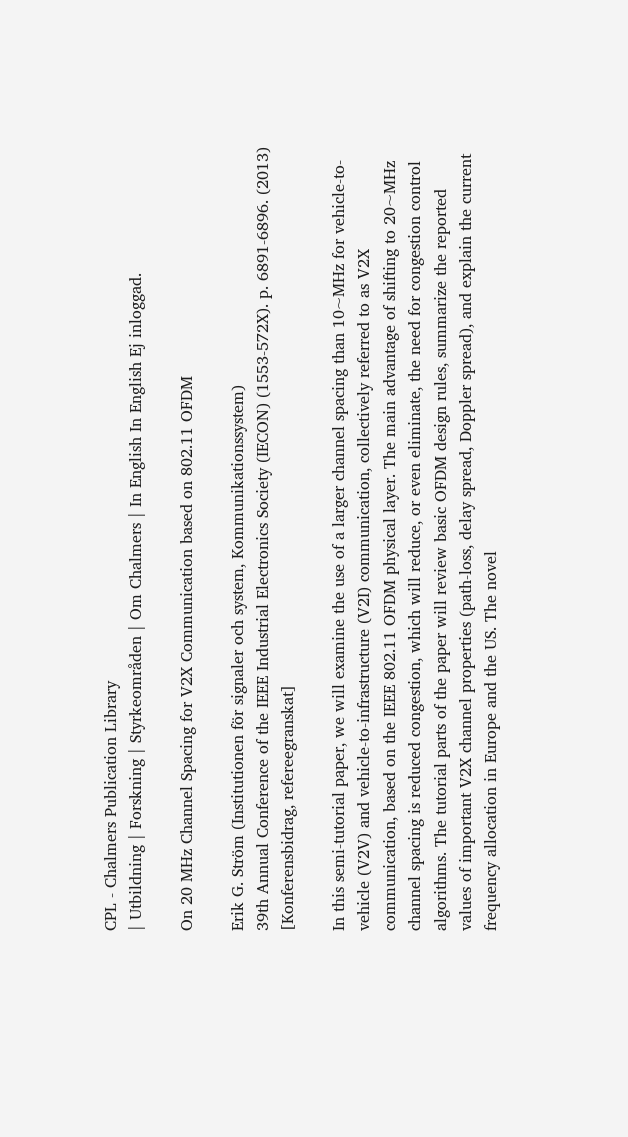CPL - Chalmers Publication Library
| Utbildning | Forskning | Styrkeområden | Om Chalmers | In English In English Ej inloggad.

On 20 MHz Channel Spacing for V2X Communication based on 802.11 OFDM

Erik G. Ström (Institutionen för signaler och system, Kommunikationssystem)
39th Annual Conference of the IEEE Industrial Electronics Society (IECON) (1553-572X). p. 6891-6896. (2013)
[Konferensbidrag, refereegranskat]

In this semi-tutorial paper, we will examine the use of a larger channel spacing than 10~MHz for vehicle-to-vehicle (V2V) and vehicle-to-infrastructure (V2I) communication, collectively referred to as V2X communication, based on the IEEE 802.11 OFDM physical layer. The main advantage of shifting to 20~MHz channel spacing is reduced congestion, which will reduce, or even eliminate, the need for congestion control algorithms. The tutorial parts of the paper will review basic OFDM design rules, summarize the reported values of important V2X channel properties (path-loss, delay spread, Doppler spread), and explain the current frequency allocation in Europe and the US. The novel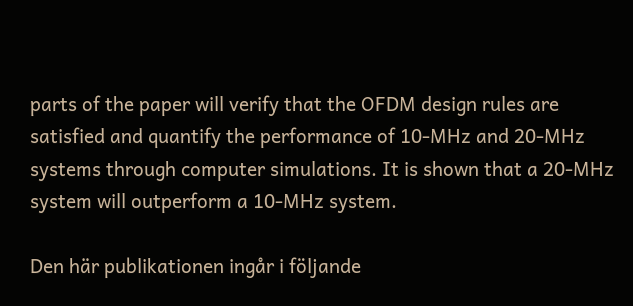parts of the paper will verify that the OFDM design rules are satisfied and quantify the performance of 10-MHz and 20-MHz systems through computer simulations. It is shown that a 20-MHz system will outperform a 10-MHz system.

Den här publikationen ingår i följande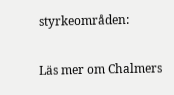styrkeområden:

Läs mer om Chalmers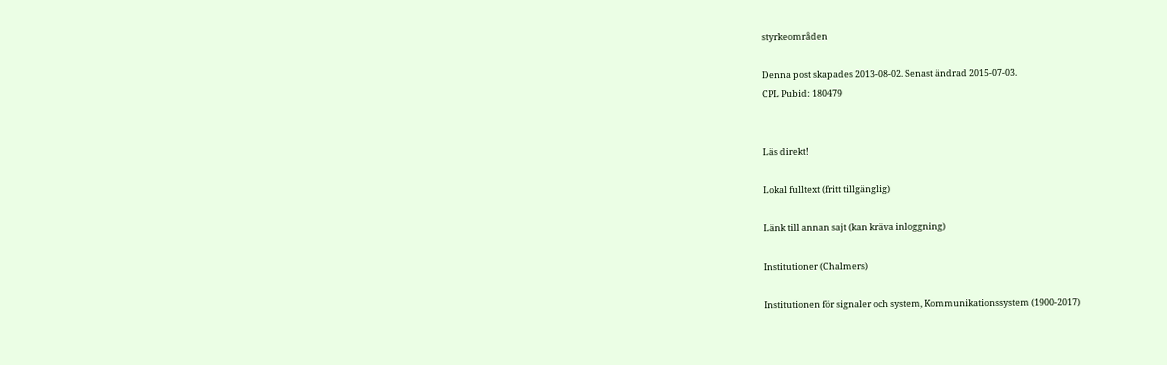styrkeområden

Denna post skapades 2013-08-02. Senast ändrad 2015-07-03.
CPL Pubid: 180479


Läs direkt!

Lokal fulltext (fritt tillgänglig)

Länk till annan sajt (kan kräva inloggning)

Institutioner (Chalmers)

Institutionen för signaler och system, Kommunikationssystem (1900-2017)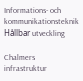Informations- och kommunikationsteknik
Hållbar utveckling

Chalmers infrastruktur